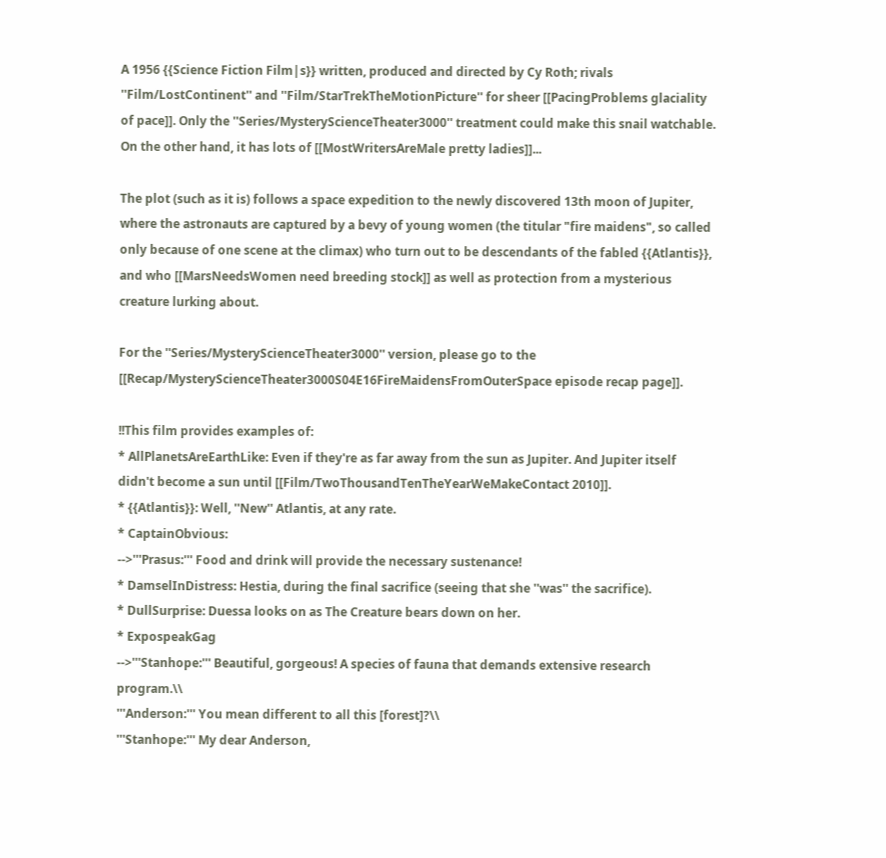A 1956 {{Science Fiction Film|s}} written, produced and directed by Cy Roth; rivals ''Film/LostContinent'' and ''Film/StarTrekTheMotionPicture'' for sheer [[PacingProblems glaciality of pace]]. Only the ''Series/MysteryScienceTheater3000'' treatment could make this snail watchable. On the other hand, it has lots of [[MostWritersAreMale pretty ladies]]...

The plot (such as it is) follows a space expedition to the newly discovered 13th moon of Jupiter, where the astronauts are captured by a bevy of young women (the titular "fire maidens", so called only because of one scene at the climax) who turn out to be descendants of the fabled {{Atlantis}}, and who [[MarsNeedsWomen need breeding stock]] as well as protection from a mysterious creature lurking about.

For the ''Series/MysteryScienceTheater3000'' version, please go to the [[Recap/MysteryScienceTheater3000S04E16FireMaidensFromOuterSpace episode recap page]].

!!This film provides examples of:
* AllPlanetsAreEarthLike: Even if they're as far away from the sun as Jupiter. And Jupiter itself didn't become a sun until [[Film/TwoThousandTenTheYearWeMakeContact 2010]].
* {{Atlantis}}: Well, ''New'' Atlantis, at any rate.
* CaptainObvious:
-->'''Prasus:''' Food and drink will provide the necessary sustenance!
* DamselInDistress: Hestia, during the final sacrifice (seeing that she ''was'' the sacrifice).
* DullSurprise: Duessa looks on as The Creature bears down on her.
* ExpospeakGag
-->'''Stanhope:''' Beautiful, gorgeous! A species of fauna that demands extensive research program.\\
'''Anderson:''' You mean different to all this [forest]?\\
'''Stanhope:''' My dear Anderson,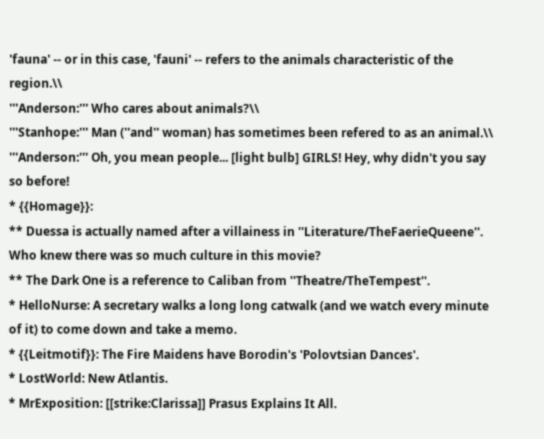'fauna' -- or in this case, 'fauni' -- refers to the animals characteristic of the region.\\
'''Anderson:''' Who cares about animals?\\
'''Stanhope:''' Man (''and'' woman) has sometimes been refered to as an animal.\\
'''Anderson:''' Oh, you mean people... [light bulb] GIRLS! Hey, why didn't you say so before!
* {{Homage}}:
** Duessa is actually named after a villainess in ''Literature/TheFaerieQueene''. Who knew there was so much culture in this movie?
** The Dark One is a reference to Caliban from ''Theatre/TheTempest''.
* HelloNurse: A secretary walks a long long catwalk (and we watch every minute of it) to come down and take a memo.
* {{Leitmotif}}: The Fire Maidens have Borodin's 'Polovtsian Dances'.
* LostWorld: New Atlantis.
* MrExposition: [[strike:Clarissa]] Prasus Explains It All.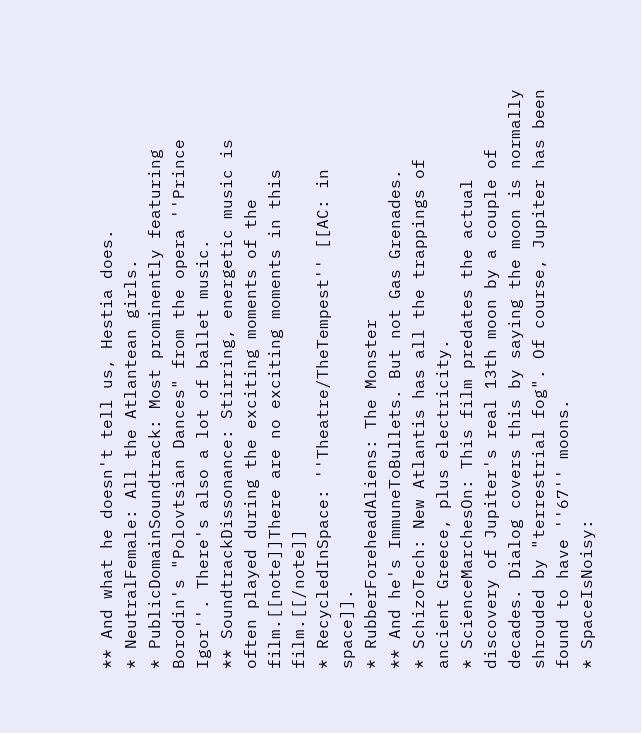** And what he doesn't tell us, Hestia does.
* NeutralFemale: All the Atlantean girls.
* PublicDomainSoundtrack: Most prominently featuring Borodin's "Polovtsian Dances" from the opera ''Prince Igor''. There's also a lot of ballet music.
** SoundtrackDissonance: Stirring, energetic music is often played during the exciting moments of the film.[[note]]There are no exciting moments in this film.[[/note]]
* RecycledInSpace: ''Theatre/TheTempest'' [[AC: in space]].
* RubberForeheadAliens: The Monster
** And he's ImmuneToBullets. But not Gas Grenades.
* SchizoTech: New Atlantis has all the trappings of ancient Greece, plus electricity.
* ScienceMarchesOn: This film predates the actual discovery of Jupiter's real 13th moon by a couple of decades. Dialog covers this by saying the moon is normally shrouded by "terrestrial fog". Of course, Jupiter has been found to have ''67'' moons.
* SpaceIsNoisy: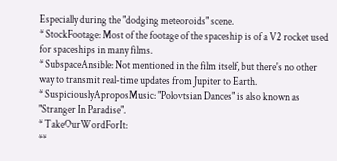Especially during the "dodging meteoroids" scene.
* StockFootage: Most of the footage of the spaceship is of a V2 rocket used for spaceships in many films.
* SubspaceAnsible: Not mentioned in the film itself, but there's no other way to transmit real-time updates from Jupiter to Earth.
* SuspiciouslyAproposMusic: "Polovtsian Dances" is also known as "Stranger In Paradise".
* TakeOurWordForIt:
**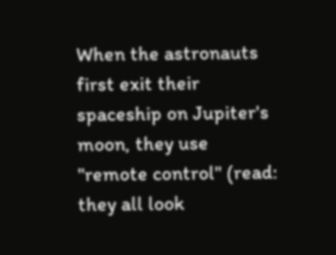When the astronauts first exit their spaceship on Jupiter's moon, they use "remote control" (read: they all look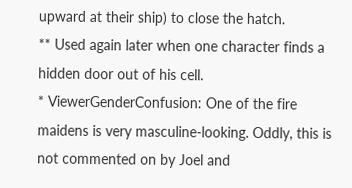upward at their ship) to close the hatch.
** Used again later when one character finds a hidden door out of his cell.
* ViewerGenderConfusion: One of the fire maidens is very masculine-looking. Oddly, this is not commented on by Joel and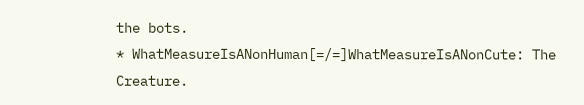the bots.
* WhatMeasureIsANonHuman[=/=]WhatMeasureIsANonCute: The Creature.